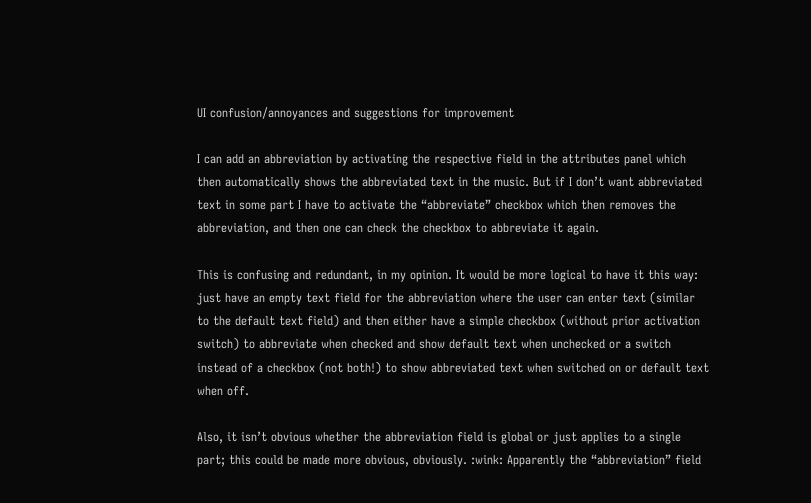UI confusion/annoyances and suggestions for improvement

I can add an abbreviation by activating the respective field in the attributes panel which then automatically shows the abbreviated text in the music. But if I don’t want abbreviated text in some part I have to activate the “abbreviate” checkbox which then removes the abbreviation, and then one can check the checkbox to abbreviate it again.

This is confusing and redundant, in my opinion. It would be more logical to have it this way: just have an empty text field for the abbreviation where the user can enter text (similar to the default text field) and then either have a simple checkbox (without prior activation switch) to abbreviate when checked and show default text when unchecked or a switch instead of a checkbox (not both!) to show abbreviated text when switched on or default text when off.

Also, it isn’t obvious whether the abbreviation field is global or just applies to a single part; this could be made more obvious, obviously. :wink: Apparently the “abbreviation” field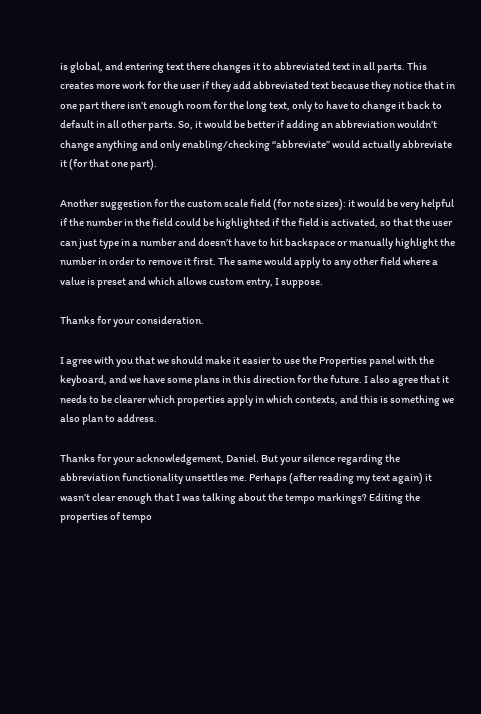is global, and entering text there changes it to abbreviated text in all parts. This creates more work for the user if they add abbreviated text because they notice that in one part there isn’t enough room for the long text, only to have to change it back to default in all other parts. So, it would be better if adding an abbreviation wouldn’t change anything and only enabling/checking “abbreviate” would actually abbreviate it (for that one part).

Another suggestion for the custom scale field (for note sizes): it would be very helpful if the number in the field could be highlighted if the field is activated, so that the user can just type in a number and doesn’t have to hit backspace or manually highlight the number in order to remove it first. The same would apply to any other field where a value is preset and which allows custom entry, I suppose.

Thanks for your consideration.

I agree with you that we should make it easier to use the Properties panel with the keyboard, and we have some plans in this direction for the future. I also agree that it needs to be clearer which properties apply in which contexts, and this is something we also plan to address.

Thanks for your acknowledgement, Daniel. But your silence regarding the abbreviation functionality unsettles me. Perhaps (after reading my text again) it wasn’t clear enough that I was talking about the tempo markings? Editing the properties of tempo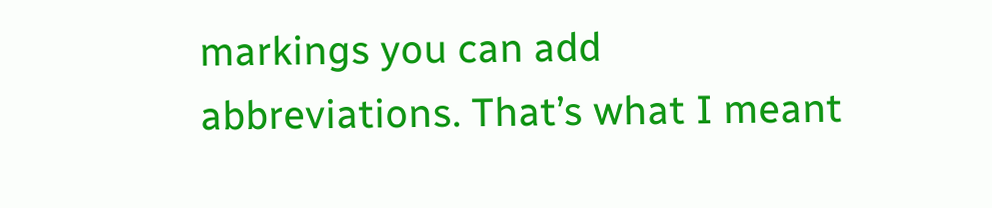markings you can add abbreviations. That’s what I meant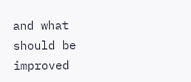and what should be improved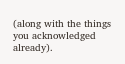(along with the things you acknowledged already).